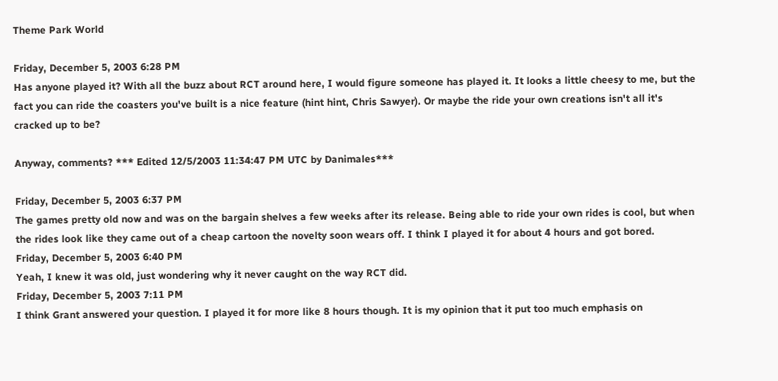Theme Park World

Friday, December 5, 2003 6:28 PM
Has anyone played it? With all the buzz about RCT around here, I would figure someone has played it. It looks a little cheesy to me, but the fact you can ride the coasters you've built is a nice feature (hint hint, Chris Sawyer). Or maybe the ride your own creations isn't all it's cracked up to be?

Anyway, comments? *** Edited 12/5/2003 11:34:47 PM UTC by Danimales***

Friday, December 5, 2003 6:37 PM
The games pretty old now and was on the bargain shelves a few weeks after its release. Being able to ride your own rides is cool, but when the rides look like they came out of a cheap cartoon the novelty soon wears off. I think I played it for about 4 hours and got bored.
Friday, December 5, 2003 6:40 PM
Yeah, I knew it was old, just wondering why it never caught on the way RCT did.
Friday, December 5, 2003 7:11 PM
I think Grant answered your question. I played it for more like 8 hours though. It is my opinion that it put too much emphasis on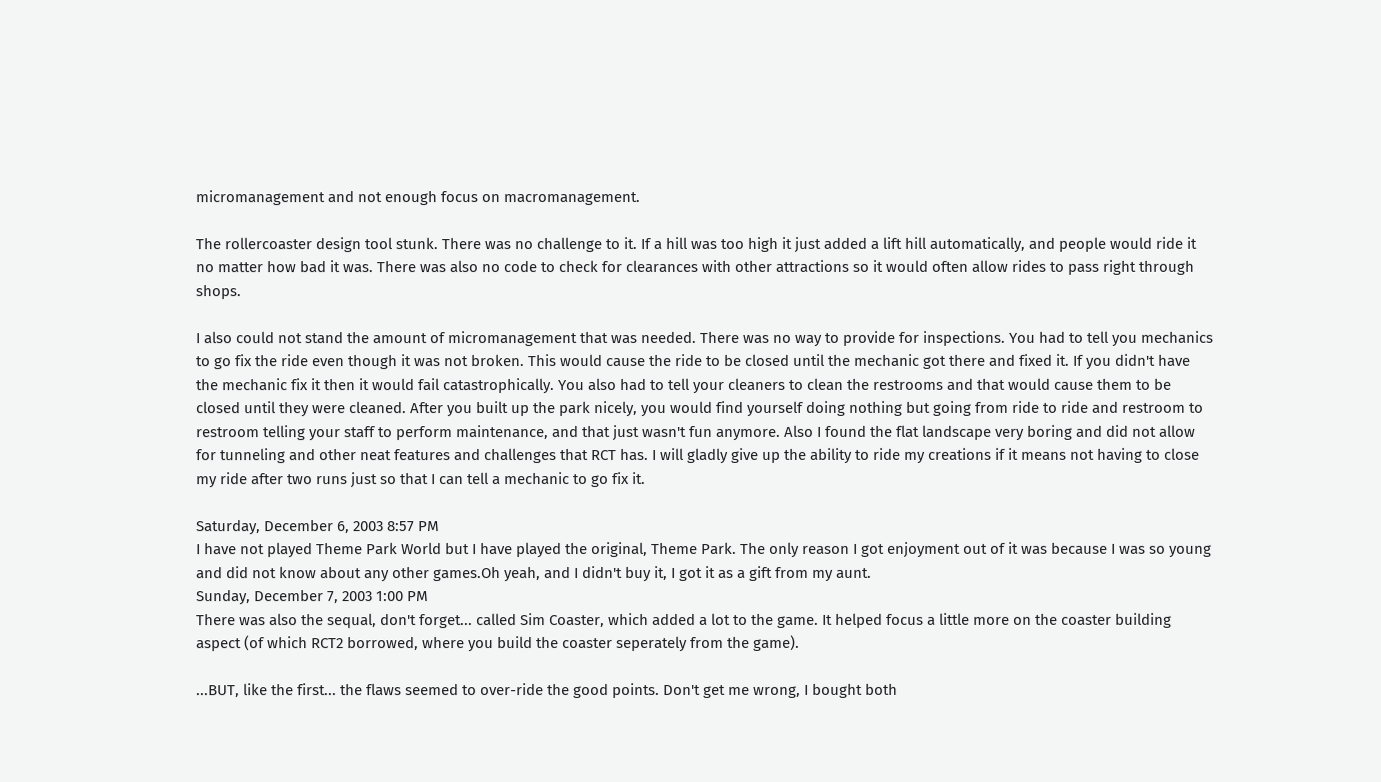micromanagement and not enough focus on macromanagement.

The rollercoaster design tool stunk. There was no challenge to it. If a hill was too high it just added a lift hill automatically, and people would ride it no matter how bad it was. There was also no code to check for clearances with other attractions so it would often allow rides to pass right through shops.

I also could not stand the amount of micromanagement that was needed. There was no way to provide for inspections. You had to tell you mechanics to go fix the ride even though it was not broken. This would cause the ride to be closed until the mechanic got there and fixed it. If you didn't have the mechanic fix it then it would fail catastrophically. You also had to tell your cleaners to clean the restrooms and that would cause them to be closed until they were cleaned. After you built up the park nicely, you would find yourself doing nothing but going from ride to ride and restroom to restroom telling your staff to perform maintenance, and that just wasn't fun anymore. Also I found the flat landscape very boring and did not allow for tunneling and other neat features and challenges that RCT has. I will gladly give up the ability to ride my creations if it means not having to close my ride after two runs just so that I can tell a mechanic to go fix it.

Saturday, December 6, 2003 8:57 PM
I have not played Theme Park World but I have played the original, Theme Park. The only reason I got enjoyment out of it was because I was so young and did not know about any other games.Oh yeah, and I didn't buy it, I got it as a gift from my aunt.
Sunday, December 7, 2003 1:00 PM
There was also the sequal, don't forget... called Sim Coaster, which added a lot to the game. It helped focus a little more on the coaster building aspect (of which RCT2 borrowed, where you build the coaster seperately from the game).

...BUT, like the first... the flaws seemed to over-ride the good points. Don't get me wrong, I bought both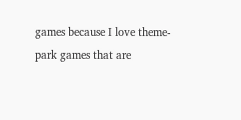games because I love theme-park games that are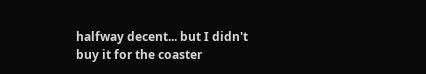halfway decent... but I didn't buy it for the coaster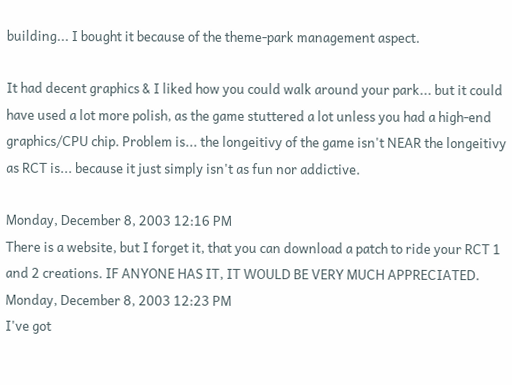building... I bought it because of the theme-park management aspect.

It had decent graphics & I liked how you could walk around your park... but it could have used a lot more polish, as the game stuttered a lot unless you had a high-end graphics/CPU chip. Problem is... the longeitivy of the game isn't NEAR the longeitivy as RCT is... because it just simply isn't as fun nor addictive.

Monday, December 8, 2003 12:16 PM
There is a website, but I forget it, that you can download a patch to ride your RCT 1 and 2 creations. IF ANYONE HAS IT, IT WOULD BE VERY MUCH APPRECIATED.
Monday, December 8, 2003 12:23 PM
I've got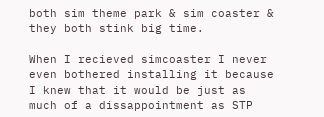both sim theme park & sim coaster & they both stink big time.

When I recieved simcoaster I never even bothered installing it because I knew that it would be just as much of a dissappointment as STP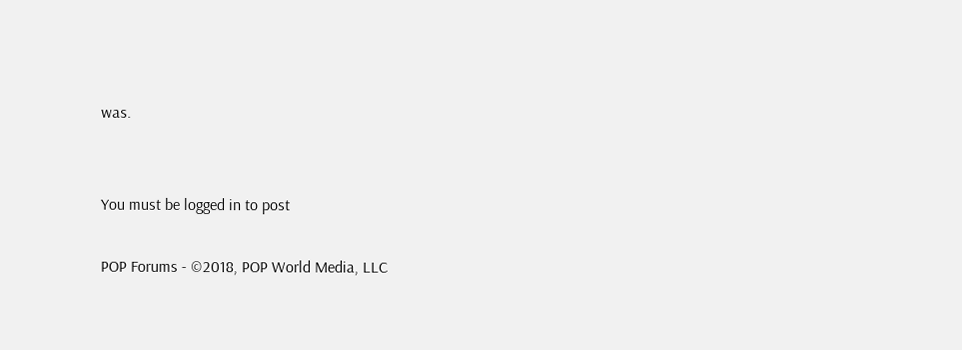was.


You must be logged in to post

POP Forums - ©2018, POP World Media, LLC